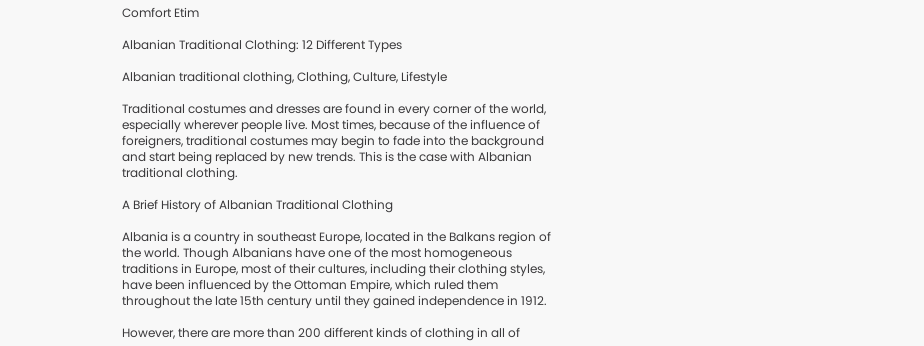Comfort Etim

Albanian Traditional Clothing: 12 Different Types

Albanian traditional clothing, Clothing, Culture, Lifestyle

Traditional costumes and dresses are found in every corner of the world, especially wherever people live. Most times, because of the influence of foreigners, traditional costumes may begin to fade into the background and start being replaced by new trends. This is the case with Albanian traditional clothing.

A Brief History of Albanian Traditional Clothing

Albania is a country in southeast Europe, located in the Balkans region of the world. Though Albanians have one of the most homogeneous traditions in Europe, most of their cultures, including their clothing styles, have been influenced by the Ottoman Empire, which ruled them throughout the late 15th century until they gained independence in 1912.

However, there are more than 200 different kinds of clothing in all of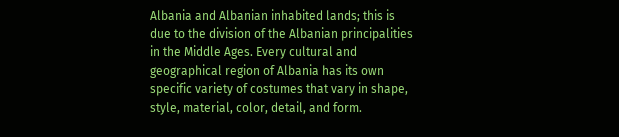Albania and Albanian inhabited lands; this is due to the division of the Albanian principalities in the Middle Ages. Every cultural and geographical region of Albania has its own specific variety of costumes that vary in shape, style, material, color, detail, and form.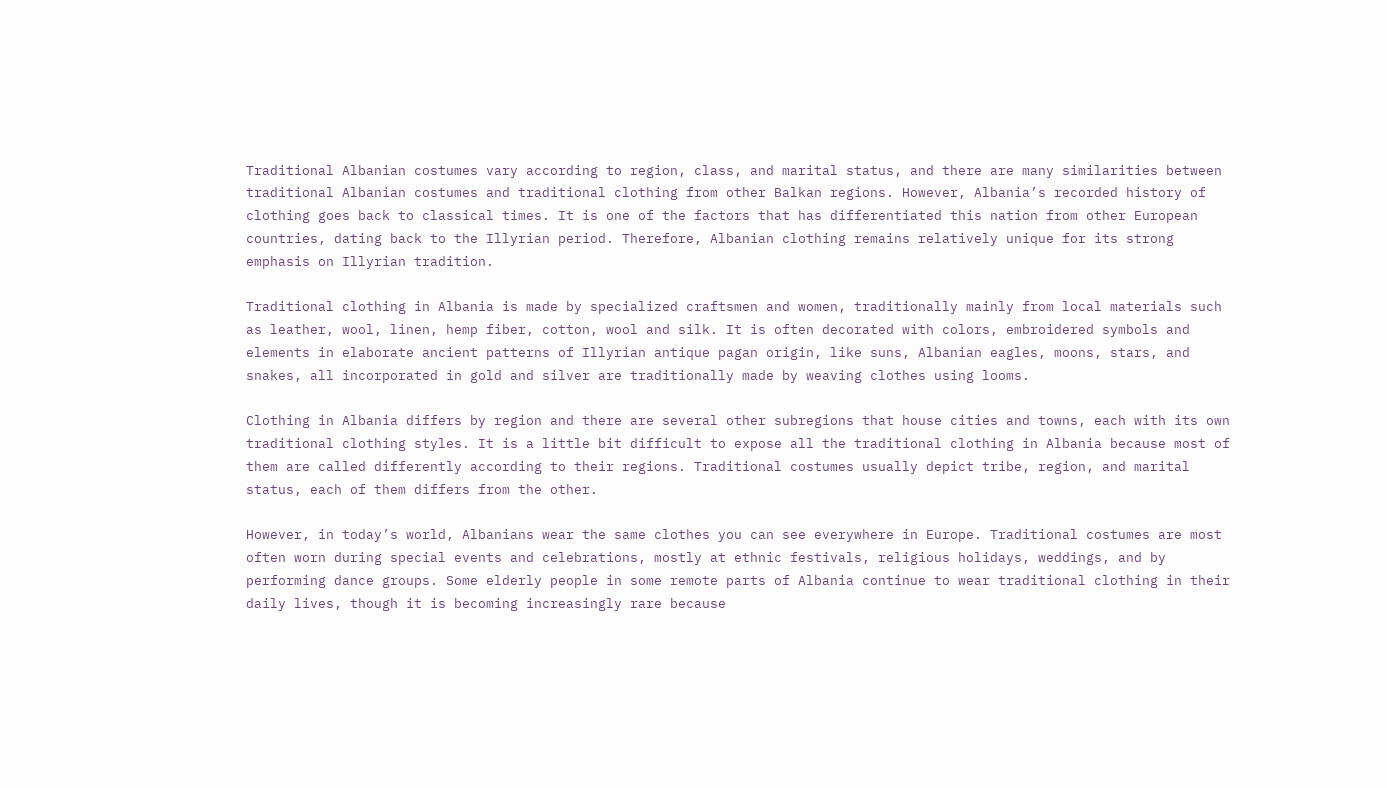Traditional Albanian costumes vary according to region, class, and marital status, and there are many similarities between traditional Albanian costumes and traditional clothing from other Balkan regions. However, Albania’s recorded history of clothing goes back to classical times. It is one of the factors that has differentiated this nation from other European countries, dating back to the Illyrian period. Therefore, Albanian clothing remains relatively unique for its strong emphasis on Illyrian tradition.

Traditional clothing in Albania is made by specialized craftsmen and women, traditionally mainly from local materials such as leather, wool, linen, hemp fiber, cotton, wool and silk. It is often decorated with colors, embroidered symbols and elements in elaborate ancient patterns of Illyrian antique pagan origin, like suns, Albanian eagles, moons, stars, and snakes, all incorporated in gold and silver are traditionally made by weaving clothes using looms.

Clothing in Albania differs by region and there are several other subregions that house cities and towns, each with its own traditional clothing styles. It is a little bit difficult to expose all the traditional clothing in Albania because most of them are called differently according to their regions. Traditional costumes usually depict tribe, region, and marital status, each of them differs from the other.

However, in today’s world, Albanians wear the same clothes you can see everywhere in Europe. Traditional costumes are most often worn during special events and celebrations, mostly at ethnic festivals, religious holidays, weddings, and by performing dance groups. Some elderly people in some remote parts of Albania continue to wear traditional clothing in their daily lives, though it is becoming increasingly rare because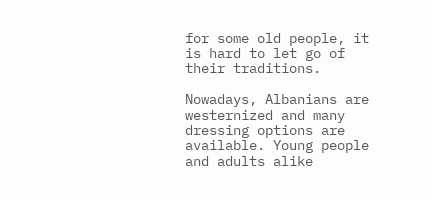for some old people, it is hard to let go of their traditions.

Nowadays, Albanians are westernized and many dressing options are available. Young people and adults alike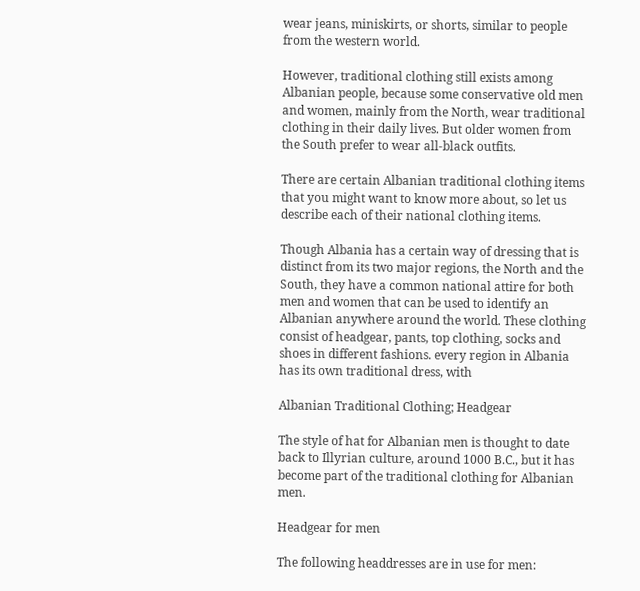wear jeans, miniskirts, or shorts, similar to people from the western world.

However, traditional clothing still exists among Albanian people, because some conservative old men and women, mainly from the North, wear traditional clothing in their daily lives. But older women from the South prefer to wear all-black outfits.

There are certain Albanian traditional clothing items that you might want to know more about, so let us describe each of their national clothing items.

Though Albania has a certain way of dressing that is distinct from its two major regions, the North and the South, they have a common national attire for both men and women that can be used to identify an Albanian anywhere around the world. These clothing consist of headgear, pants, top clothing, socks and shoes in different fashions. every region in Albania has its own traditional dress, with

Albanian Traditional Clothing; Headgear

The style of hat for Albanian men is thought to date back to Illyrian culture, around 1000 B.C., but it has become part of the traditional clothing for Albanian men.

Headgear for men

The following headdresses are in use for men: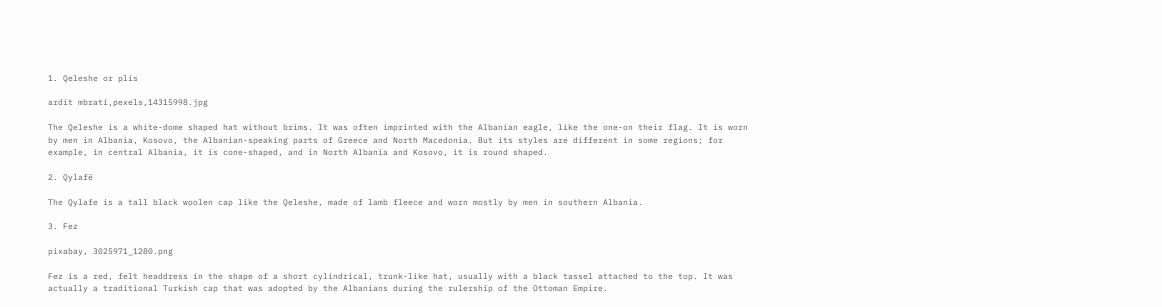1. Qeleshe or plis

ardit mbrati,pexels,14315998.jpg

The Qeleshe is a white-dome shaped hat without brims. It was often imprinted with the Albanian eagle, like the one-on their flag. It is worn by men in Albania, Kosovo, the Albanian-speaking parts of Greece and North Macedonia. But its styles are different in some regions; for example, in central Albania, it is cone-shaped, and in North Albania and Kosovo, it is round shaped.

2. Qylafë

The Qylafe is a tall black woolen cap like the Qeleshe, made of lamb fleece and worn mostly by men in southern Albania.

3. Fez

pixabay, 3025971_1280.png

Fez is a red, felt headdress in the shape of a short cylindrical, trunk-like hat, usually with a black tassel attached to the top. It was actually a traditional Turkish cap that was adopted by the Albanians during the rulership of the Ottoman Empire.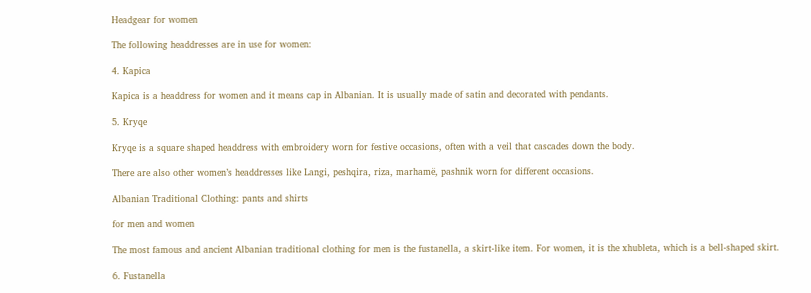Headgear for women

The following headdresses are in use for women:

4. Kapica

Kapica is a headdress for women and it means cap in Albanian. It is usually made of satin and decorated with pendants.

5. Kryqe

Kryqe is a square shaped headdress with embroidery worn for festive occasions, often with a veil that cascades down the body.

There are also other women’s headdresses like Langi, peshqira, riza, marhamë, pashnik worn for different occasions.

Albanian Traditional Clothing: pants and shirts

for men and women

The most famous and ancient Albanian traditional clothing for men is the fustanella, a skirt-like item. For women, it is the xhubleta, which is a bell-shaped skirt.

6. Fustanella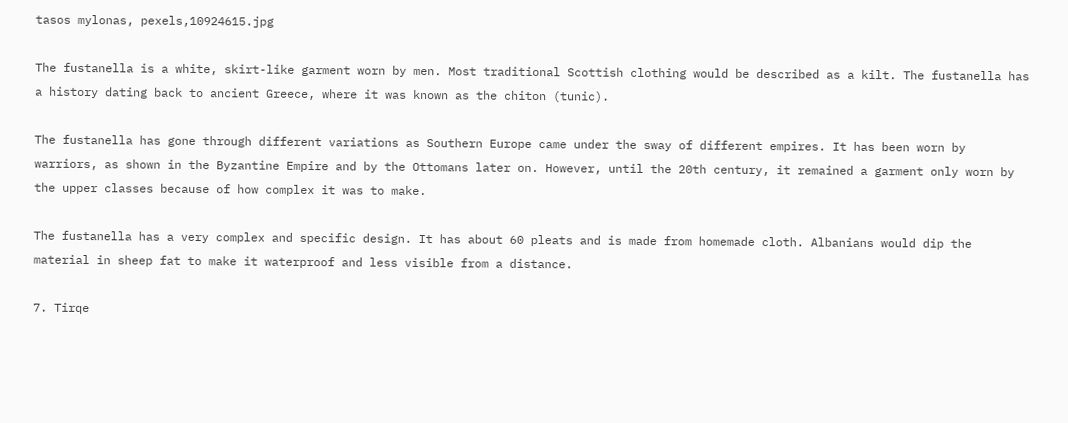tasos mylonas, pexels,10924615.jpg

The fustanella is a white, skirt-like garment worn by men. Most traditional Scottish clothing would be described as a kilt. The fustanella has a history dating back to ancient Greece, where it was known as the chiton (tunic).

The fustanella has gone through different variations as Southern Europe came under the sway of different empires. It has been worn by warriors, as shown in the Byzantine Empire and by the Ottomans later on. However, until the 20th century, it remained a garment only worn by the upper classes because of how complex it was to make.

The fustanella has a very complex and specific design. It has about 60 pleats and is made from homemade cloth. Albanians would dip the material in sheep fat to make it waterproof and less visible from a distance.

7. Tirqe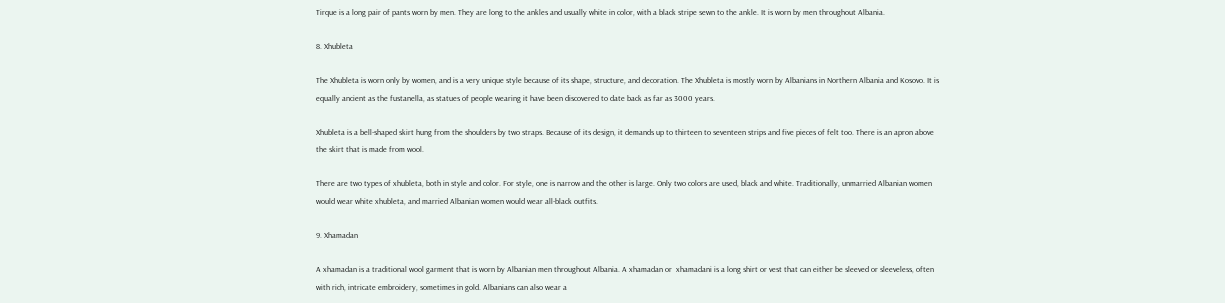Tirque is a long pair of pants worn by men. They are long to the ankles and usually white in color, with a black stripe sewn to the ankle. It is worn by men throughout Albania.

8. Xhubleta

The Xhubleta is worn only by women, and is a very unique style because of its shape, structure, and decoration. The Xhubleta is mostly worn by Albanians in Northern Albania and Kosovo. It is equally ancient as the fustanella, as statues of people wearing it have been discovered to date back as far as 3000 years.

Xhubleta is a bell-shaped skirt hung from the shoulders by two straps. Because of its design, it demands up to thirteen to seventeen strips and five pieces of felt too. There is an apron above the skirt that is made from wool.

There are two types of xhubleta, both in style and color. For style, one is narrow and the other is large. Only two colors are used, black and white. Traditionally, unmarried Albanian women would wear white xhubleta, and married Albanian women would wear all-black outfits.

9. Xhamadan

A xhamadan is a traditional wool garment that is worn by Albanian men throughout Albania. A xhamadan or  xhamadani is a long shirt or vest that can either be sleeved or sleeveless, often with rich, intricate embroidery, sometimes in gold. Albanians can also wear a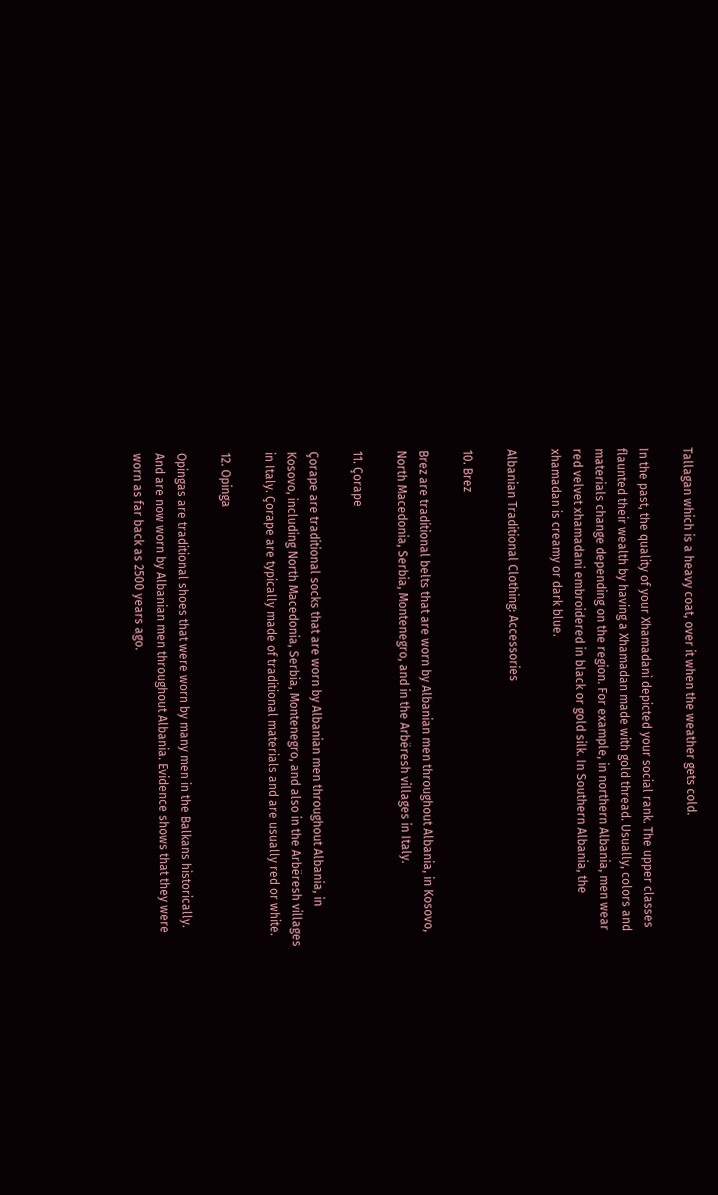Tallagan which is a heavy coat, over it when the weather gets cold.

In the past, the quality of your Xhamadani depicted your social rank. The upper classes flaunted their wealth by having a Xhamadan made with gold thread. Usually, colors and materials change depending on the region. For example, in northern Albania, men wear red velvet xhamadani embroidered in black or gold silk. In Southern Albania, the xhamadan is creamy or dark blue.

Albanian Traditional Clothing: Accessories

10. Brez

Brez are traditional belts that are worn by Albanian men throughout Albania, in Kosovo, North Macedonia, Serbia, Montenegro, and in the Arbëresh villages in Italy.

11. Çorape

Çorape are traditional socks that are worn by Albanian men throughout Albania, in Kosovo, including North Macedonia, Serbia, Montenegro, and also in the Arbëresh villages in Italy. Çorape are typically made of traditional materials and are usually red or white.

12. Opinga

Opingas are traditional shoes that were worn by many men in the Balkans historically. And are now worn by Albanian men throughout Albania. Evidence shows that they were worn as far back as 2500 years ago.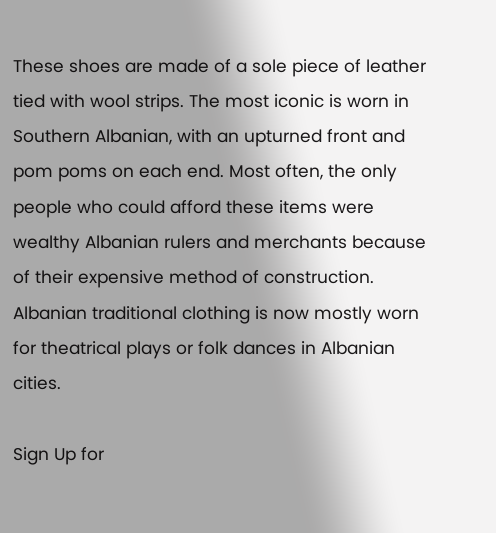These shoes are made of a sole piece of leather tied with wool strips. The most iconic is worn in Southern Albanian, with an upturned front and pom poms on each end. Most often, the only people who could afford these items were wealthy Albanian rulers and merchants because of their expensive method of construction.  Albanian traditional clothing is now mostly worn for theatrical plays or folk dances in Albanian cities.

Sign Up for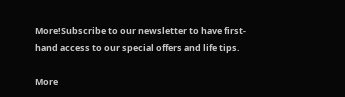More!Subscribe to our newsletter to have first-hand access to our special offers and life tips.

More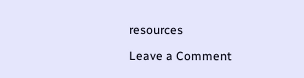resources

Leave a Comment